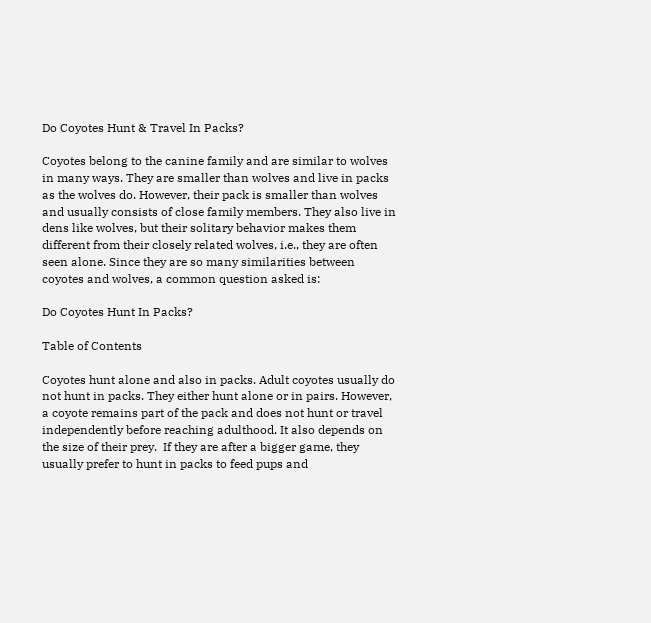Do Coyotes Hunt & Travel In Packs?

Coyotes belong to the canine family and are similar to wolves in many ways. They are smaller than wolves and live in packs as the wolves do. However, their pack is smaller than wolves and usually consists of close family members. They also live in dens like wolves, but their solitary behavior makes them different from their closely related wolves, i.e., they are often seen alone. Since they are so many similarities between coyotes and wolves, a common question asked is:

Do Coyotes Hunt In Packs?

Table of Contents

Coyotes hunt alone and also in packs. Adult coyotes usually do not hunt in packs. They either hunt alone or in pairs. However, a coyote remains part of the pack and does not hunt or travel independently before reaching adulthood. It also depends on the size of their prey.  If they are after a bigger game, they usually prefer to hunt in packs to feed pups and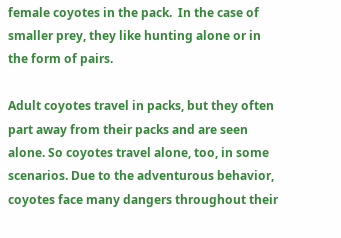female coyotes in the pack.  In the case of smaller prey, they like hunting alone or in the form of pairs.

Adult coyotes travel in packs, but they often part away from their packs and are seen alone. So coyotes travel alone, too, in some scenarios. Due to the adventurous behavior, coyotes face many dangers throughout their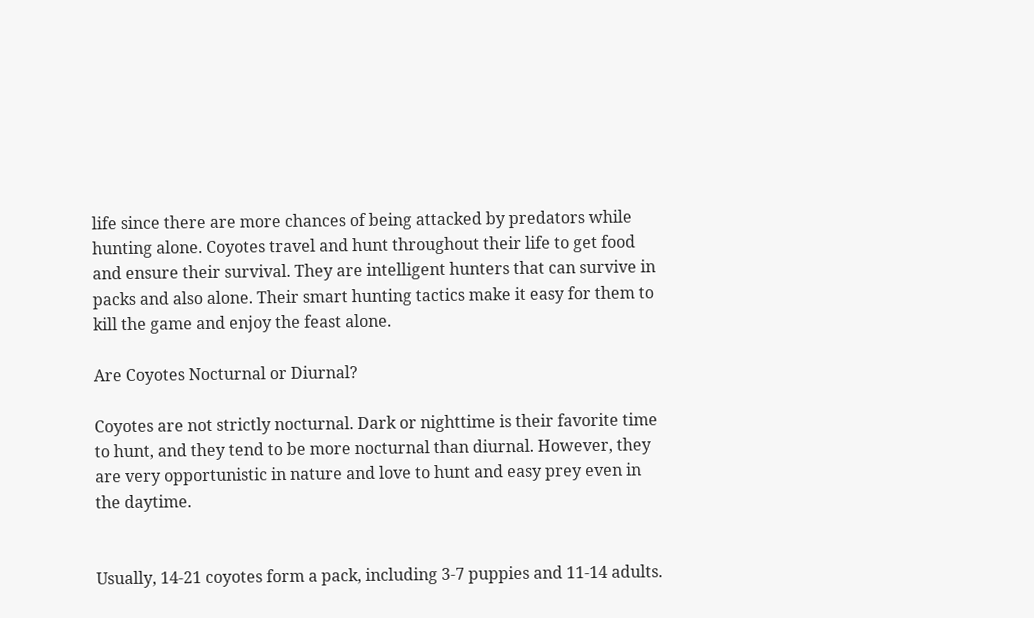life since there are more chances of being attacked by predators while hunting alone. Coyotes travel and hunt throughout their life to get food and ensure their survival. They are intelligent hunters that can survive in packs and also alone. Their smart hunting tactics make it easy for them to kill the game and enjoy the feast alone.

Are Coyotes Nocturnal or Diurnal?

Coyotes are not strictly nocturnal. Dark or nighttime is their favorite time to hunt, and they tend to be more nocturnal than diurnal. However, they are very opportunistic in nature and love to hunt and easy prey even in the daytime.


Usually, 14-21 coyotes form a pack, including 3-7 puppies and 11-14 adults.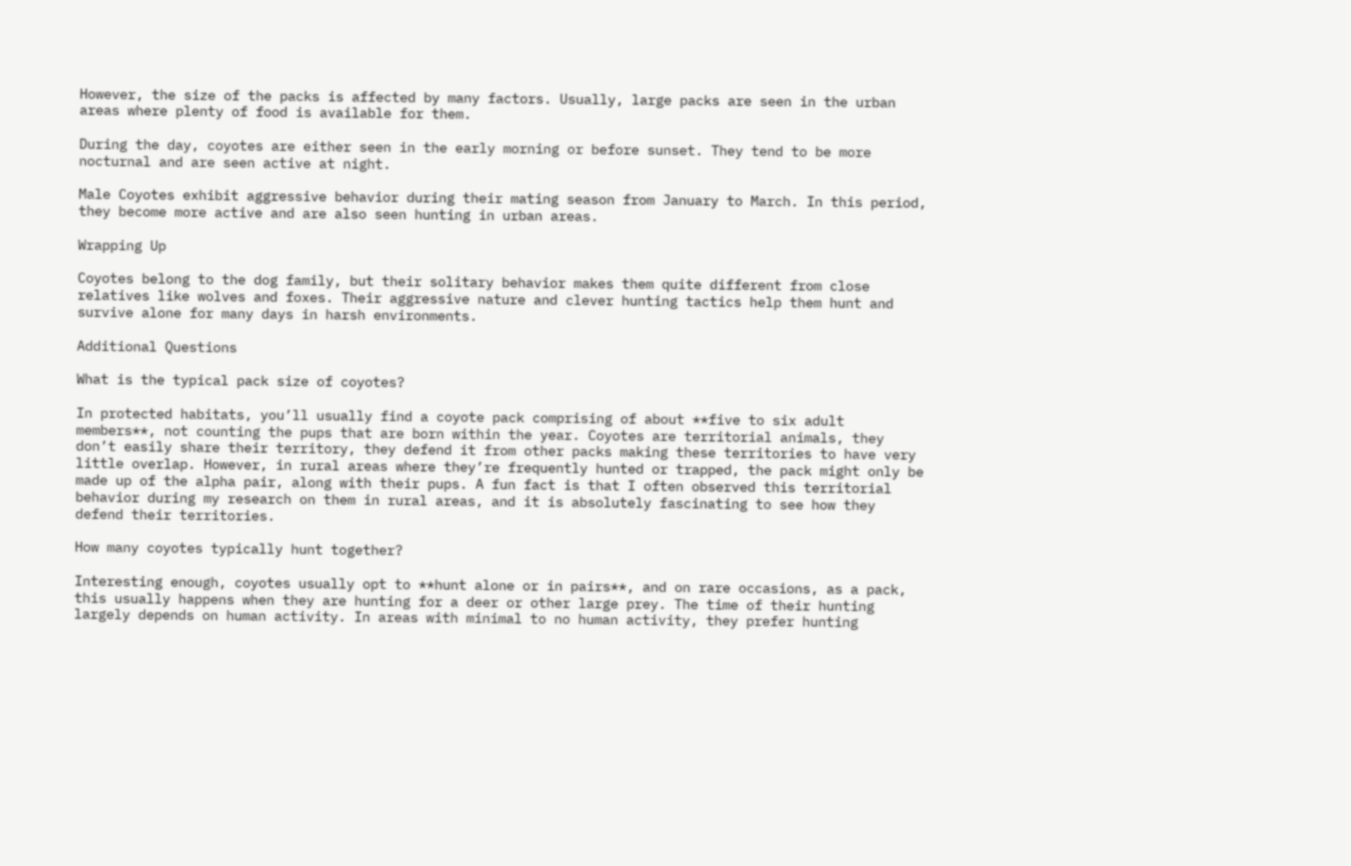However, the size of the packs is affected by many factors. Usually, large packs are seen in the urban areas where plenty of food is available for them.

During the day, coyotes are either seen in the early morning or before sunset. They tend to be more nocturnal and are seen active at night.

Male Coyotes exhibit aggressive behavior during their mating season from January to March. In this period, they become more active and are also seen hunting in urban areas.

Wrapping Up

Coyotes belong to the dog family, but their solitary behavior makes them quite different from close relatives like wolves and foxes. Their aggressive nature and clever hunting tactics help them hunt and survive alone for many days in harsh environments.

Additional Questions

What is the typical pack size of coyotes?

In protected habitats, you’ll usually find a coyote pack comprising of about **five to six adult members**, not counting the pups that are born within the year. Coyotes are territorial animals, they don’t easily share their territory, they defend it from other packs making these territories to have very little overlap. However, in rural areas where they’re frequently hunted or trapped, the pack might only be made up of the alpha pair, along with their pups. A fun fact is that I often observed this territorial behavior during my research on them in rural areas, and it is absolutely fascinating to see how they defend their territories.

How many coyotes typically hunt together?

Interesting enough, coyotes usually opt to **hunt alone or in pairs**, and on rare occasions, as a pack, this usually happens when they are hunting for a deer or other large prey. The time of their hunting largely depends on human activity. In areas with minimal to no human activity, they prefer hunting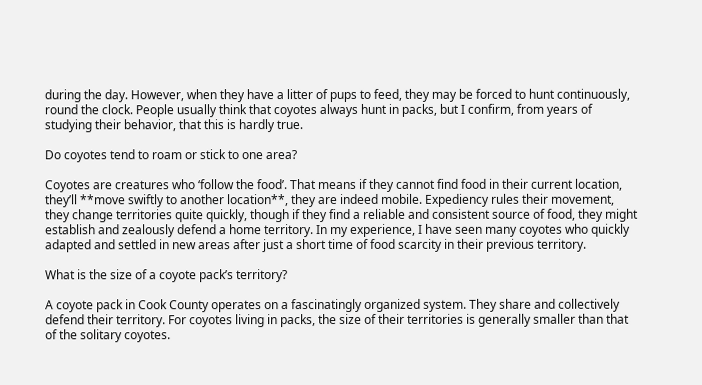during the day. However, when they have a litter of pups to feed, they may be forced to hunt continuously, round the clock. People usually think that coyotes always hunt in packs, but I confirm, from years of studying their behavior, that this is hardly true.

Do coyotes tend to roam or stick to one area?

Coyotes are creatures who ‘follow the food’. That means if they cannot find food in their current location, they’ll **move swiftly to another location**, they are indeed mobile. Expediency rules their movement, they change territories quite quickly, though if they find a reliable and consistent source of food, they might establish and zealously defend a home territory. In my experience, I have seen many coyotes who quickly adapted and settled in new areas after just a short time of food scarcity in their previous territory.

What is the size of a coyote pack’s territory?

A coyote pack in Cook County operates on a fascinatingly organized system. They share and collectively defend their territory. For coyotes living in packs, the size of their territories is generally smaller than that of the solitary coyotes.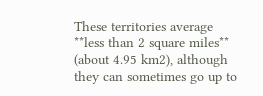These territories average **less than 2 square miles** (about 4.95 km2), although they can sometimes go up to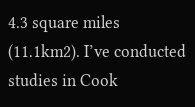4.3 square miles (11.1km2). I’ve conducted studies in Cook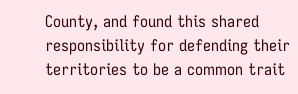County, and found this shared responsibility for defending their territories to be a common trait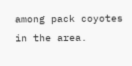among pack coyotes in the area.